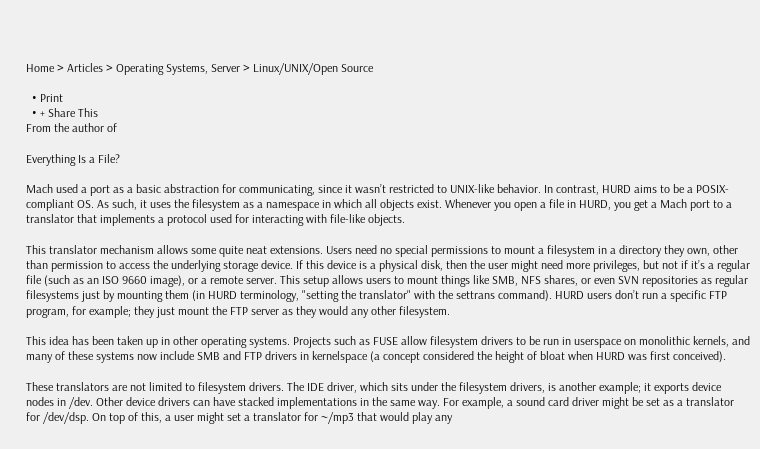Home > Articles > Operating Systems, Server > Linux/UNIX/Open Source

  • Print
  • + Share This
From the author of

Everything Is a File?

Mach used a port as a basic abstraction for communicating, since it wasn’t restricted to UNIX-like behavior. In contrast, HURD aims to be a POSIX-compliant OS. As such, it uses the filesystem as a namespace in which all objects exist. Whenever you open a file in HURD, you get a Mach port to a translator that implements a protocol used for interacting with file-like objects.

This translator mechanism allows some quite neat extensions. Users need no special permissions to mount a filesystem in a directory they own, other than permission to access the underlying storage device. If this device is a physical disk, then the user might need more privileges, but not if it’s a regular file (such as an ISO 9660 image), or a remote server. This setup allows users to mount things like SMB, NFS shares, or even SVN repositories as regular filesystems just by mounting them (in HURD terminology, "setting the translator" with the settrans command). HURD users don’t run a specific FTP program, for example; they just mount the FTP server as they would any other filesystem.

This idea has been taken up in other operating systems. Projects such as FUSE allow filesystem drivers to be run in userspace on monolithic kernels, and many of these systems now include SMB and FTP drivers in kernelspace (a concept considered the height of bloat when HURD was first conceived).

These translators are not limited to filesystem drivers. The IDE driver, which sits under the filesystem drivers, is another example; it exports device nodes in /dev. Other device drivers can have stacked implementations in the same way. For example, a sound card driver might be set as a translator for /dev/dsp. On top of this, a user might set a translator for ~/mp3 that would play any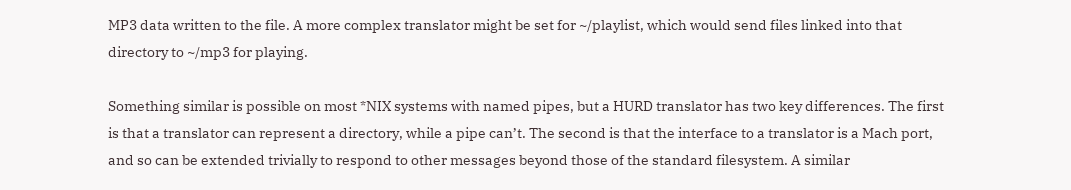MP3 data written to the file. A more complex translator might be set for ~/playlist, which would send files linked into that directory to ~/mp3 for playing.

Something similar is possible on most *NIX systems with named pipes, but a HURD translator has two key differences. The first is that a translator can represent a directory, while a pipe can’t. The second is that the interface to a translator is a Mach port, and so can be extended trivially to respond to other messages beyond those of the standard filesystem. A similar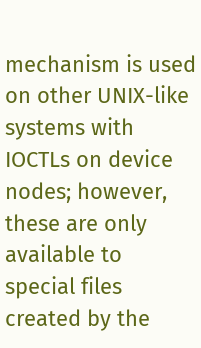mechanism is used on other UNIX-like systems with IOCTLs on device nodes; however, these are only available to special files created by the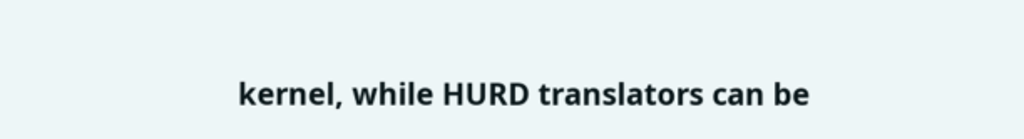kernel, while HURD translators can be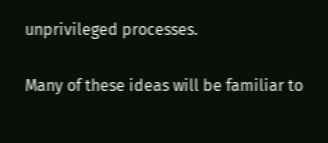unprivileged processes.

Many of these ideas will be familiar to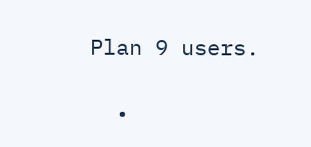Plan 9 users.

  •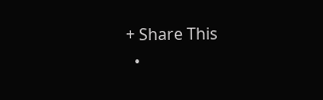+ Share This
  •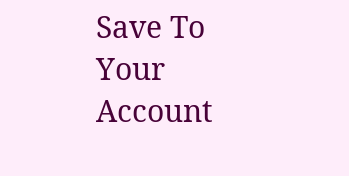Save To Your Account